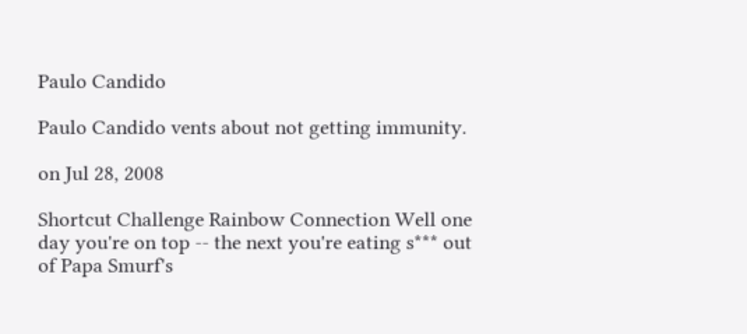Paulo Candido

Paulo Candido vents about not getting immunity.

on Jul 28, 2008

Shortcut Challenge Rainbow Connection Well one day you're on top -- the next you're eating s*** out of Papa Smurf's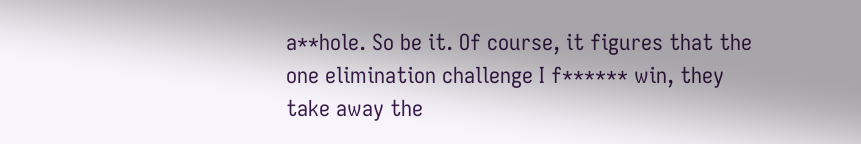a**hole. So be it. Of course, it figures that the one elimination challenge I f****** win, they take away the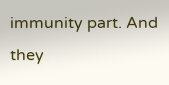immunity part. And they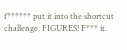f****** put it into the shortcut challenge. FIGURES! F*** it.